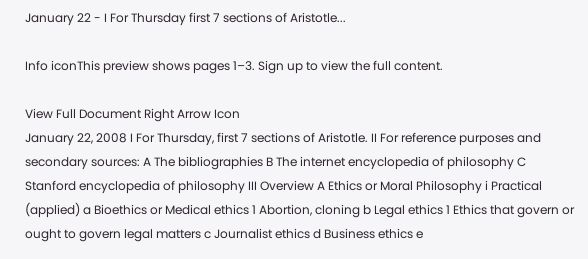January 22 - I For Thursday first 7 sections of Aristotle...

Info iconThis preview shows pages 1–3. Sign up to view the full content.

View Full Document Right Arrow Icon
January 22, 2008 I For Thursday, first 7 sections of Aristotle. II For reference purposes and secondary sources: A The bibliographies B The internet encyclopedia of philosophy C Stanford encyclopedia of philosophy III Overview A Ethics or Moral Philosophy i Practical (applied) a Bioethics or Medical ethics 1 Abortion, cloning b Legal ethics 1 Ethics that govern or ought to govern legal matters c Journalist ethics d Business ethics e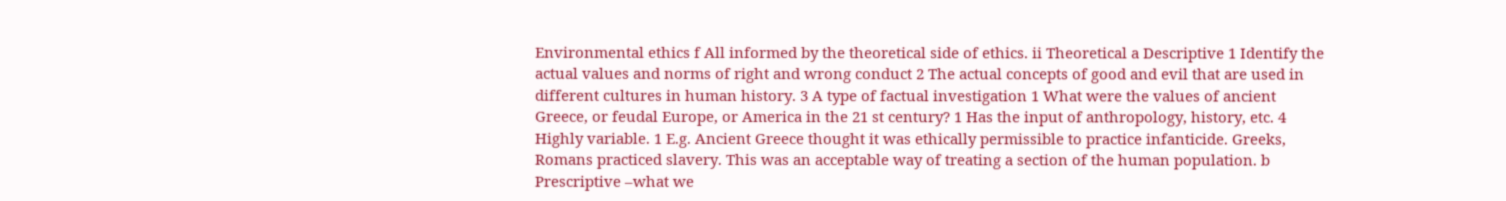Environmental ethics f All informed by the theoretical side of ethics. ii Theoretical a Descriptive 1 Identify the actual values and norms of right and wrong conduct 2 The actual concepts of good and evil that are used in different cultures in human history. 3 A type of factual investigation 1 What were the values of ancient Greece, or feudal Europe, or America in the 21 st century? 1 Has the input of anthropology, history, etc. 4 Highly variable. 1 E.g. Ancient Greece thought it was ethically permissible to practice infanticide. Greeks, Romans practiced slavery. This was an acceptable way of treating a section of the human population. b Prescriptive –what we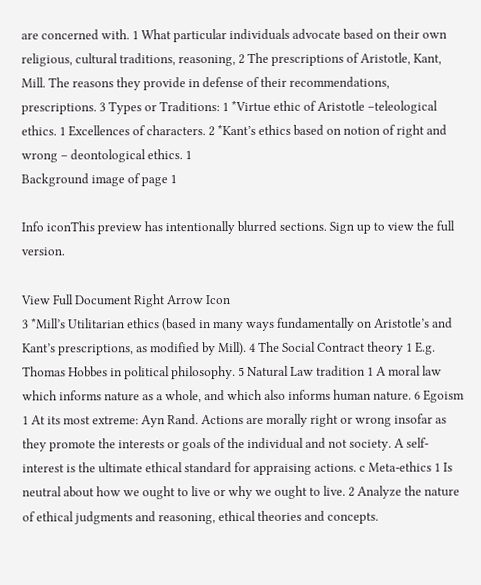are concerned with. 1 What particular individuals advocate based on their own religious, cultural traditions, reasoning, 2 The prescriptions of Aristotle, Kant, Mill. The reasons they provide in defense of their recommendations, prescriptions. 3 Types or Traditions: 1 *Virtue ethic of Aristotle –teleological ethics. 1 Excellences of characters. 2 *Kant’s ethics based on notion of right and wrong – deontological ethics. 1
Background image of page 1

Info iconThis preview has intentionally blurred sections. Sign up to view the full version.

View Full Document Right Arrow Icon
3 *Mill’s Utilitarian ethics (based in many ways fundamentally on Aristotle’s and Kant’s prescriptions, as modified by Mill). 4 The Social Contract theory 1 E.g. Thomas Hobbes in political philosophy. 5 Natural Law tradition 1 A moral law which informs nature as a whole, and which also informs human nature. 6 Egoism 1 At its most extreme: Ayn Rand. Actions are morally right or wrong insofar as they promote the interests or goals of the individual and not society. A self-interest is the ultimate ethical standard for appraising actions. c Meta-ethics 1 Is neutral about how we ought to live or why we ought to live. 2 Analyze the nature of ethical judgments and reasoning, ethical theories and concepts.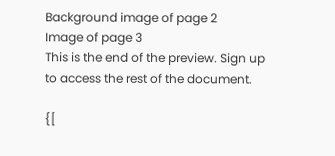Background image of page 2
Image of page 3
This is the end of the preview. Sign up to access the rest of the document.

{[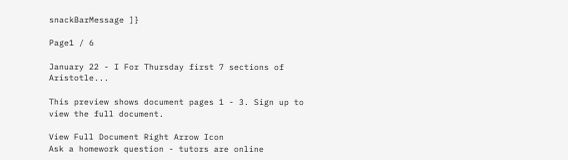snackBarMessage ]}

Page1 / 6

January 22 - I For Thursday first 7 sections of Aristotle...

This preview shows document pages 1 - 3. Sign up to view the full document.

View Full Document Right Arrow Icon
Ask a homework question - tutors are online